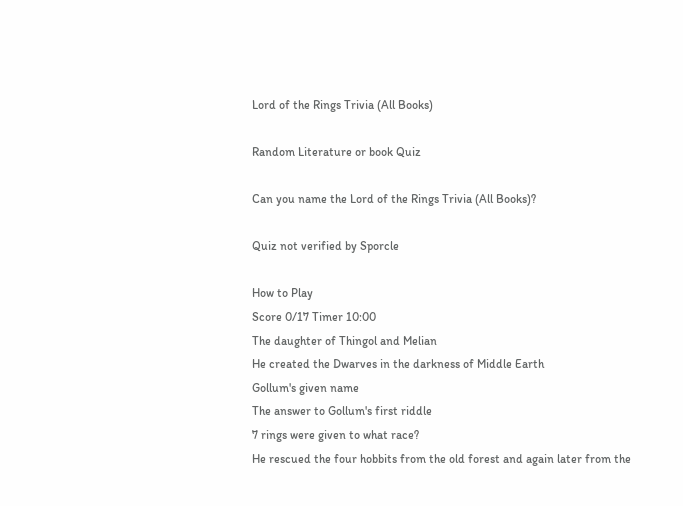Lord of the Rings Trivia (All Books)

Random Literature or book Quiz

Can you name the Lord of the Rings Trivia (All Books)?

Quiz not verified by Sporcle

How to Play
Score 0/17 Timer 10:00
The daughter of Thingol and Melian
He created the Dwarves in the darkness of Middle Earth
Gollum's given name
The answer to Gollum's first riddle
7 rings were given to what race?
He rescued the four hobbits from the old forest and again later from the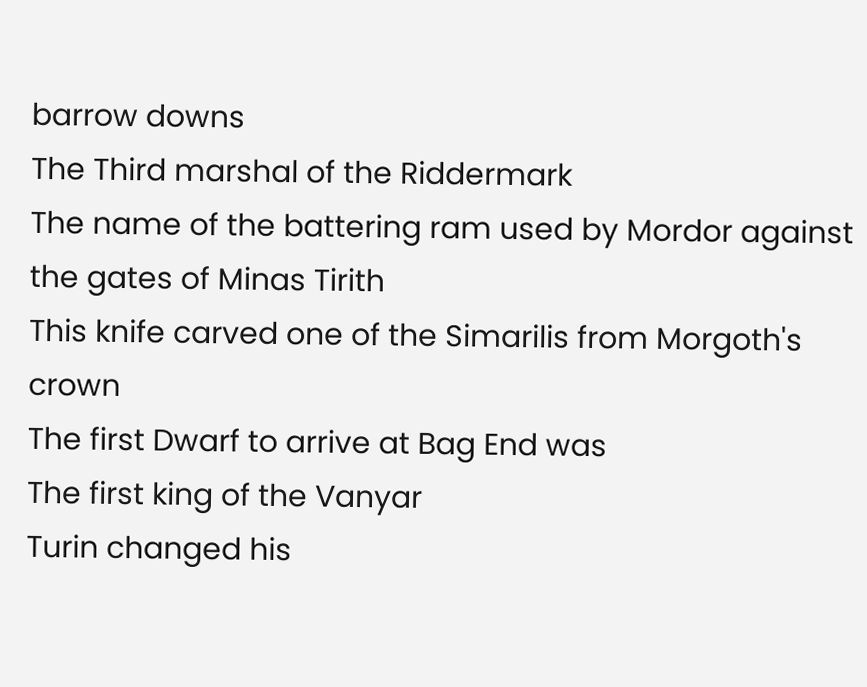barrow downs
The Third marshal of the Riddermark
The name of the battering ram used by Mordor against the gates of Minas Tirith
This knife carved one of the Simarilis from Morgoth's crown
The first Dwarf to arrive at Bag End was
The first king of the Vanyar
Turin changed his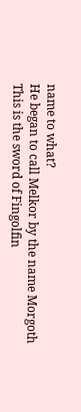name to what?
He began to call Melkor by the name Morgoth
This is the sword of Fingolfin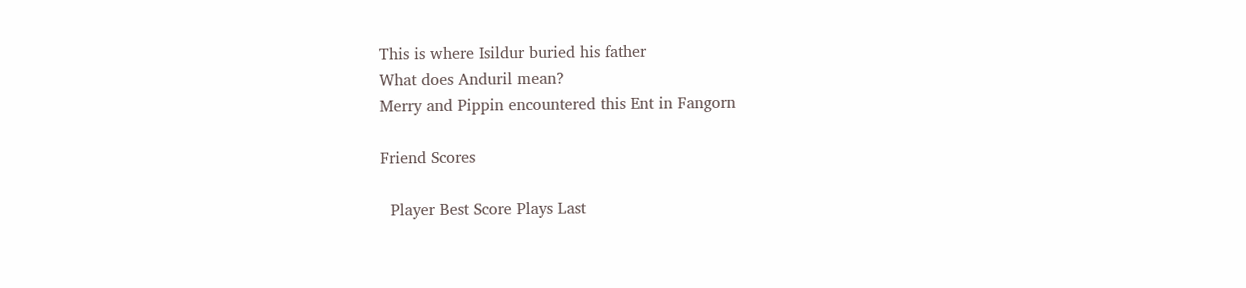This is where Isildur buried his father
What does Anduril mean?
Merry and Pippin encountered this Ent in Fangorn

Friend Scores

  Player Best Score Plays Last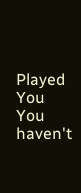Played
You You haven't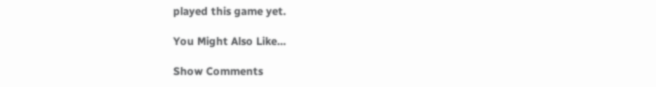played this game yet.

You Might Also Like...

Show Comments